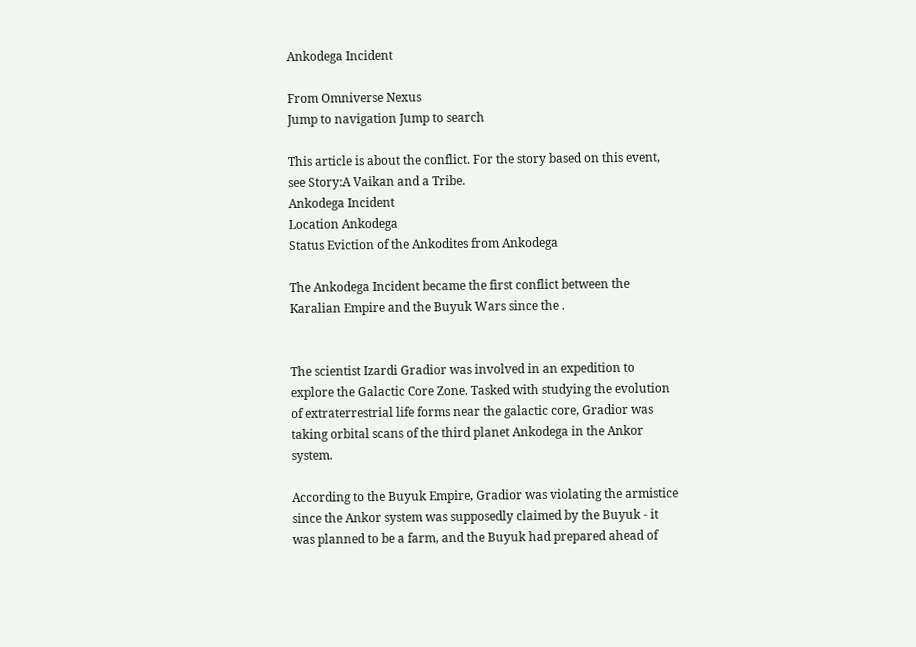Ankodega Incident

From Omniverse Nexus
Jump to navigation Jump to search

This article is about the conflict. For the story based on this event, see Story:A Vaikan and a Tribe.
Ankodega Incident
Location Ankodega
Status Eviction of the Ankodites from Ankodega

The Ankodega Incident became the first conflict between the Karalian Empire and the Buyuk Wars since the .


The scientist Izardi Gradior was involved in an expedition to explore the Galactic Core Zone. Tasked with studying the evolution of extraterrestrial life forms near the galactic core, Gradior was taking orbital scans of the third planet Ankodega in the Ankor system.

According to the Buyuk Empire, Gradior was violating the armistice since the Ankor system was supposedly claimed by the Buyuk - it was planned to be a farm, and the Buyuk had prepared ahead of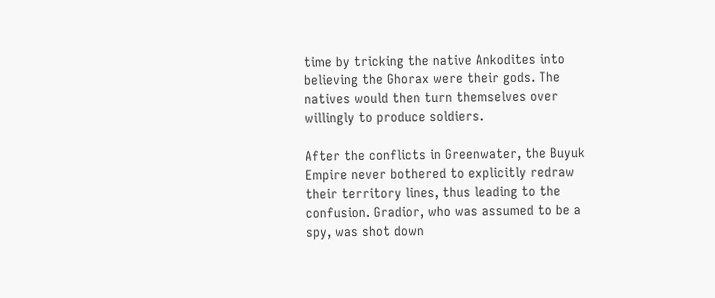time by tricking the native Ankodites into believing the Ghorax were their gods. The natives would then turn themselves over willingly to produce soldiers.

After the conflicts in Greenwater, the Buyuk Empire never bothered to explicitly redraw their territory lines, thus leading to the confusion. Gradior, who was assumed to be a spy, was shot down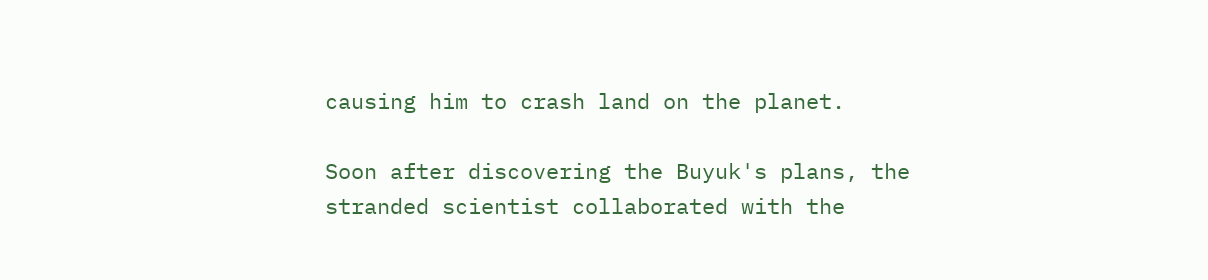causing him to crash land on the planet.

Soon after discovering the Buyuk's plans, the stranded scientist collaborated with the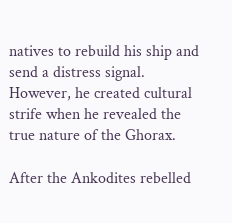natives to rebuild his ship and send a distress signal. However, he created cultural strife when he revealed the true nature of the Ghorax.

After the Ankodites rebelled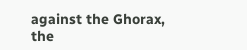against the Ghorax, the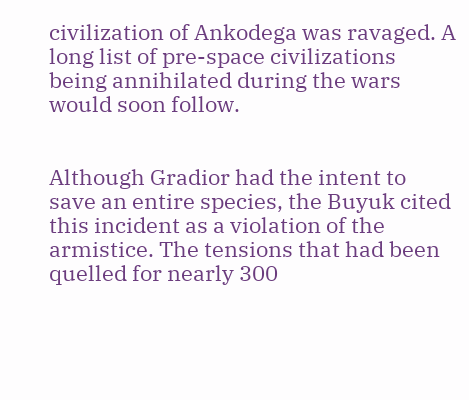civilization of Ankodega was ravaged. A long list of pre-space civilizations being annihilated during the wars would soon follow.


Although Gradior had the intent to save an entire species, the Buyuk cited this incident as a violation of the armistice. The tensions that had been quelled for nearly 300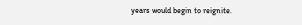years would begin to reignite.